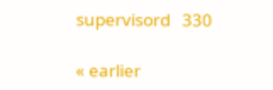supervisord   330

« earlier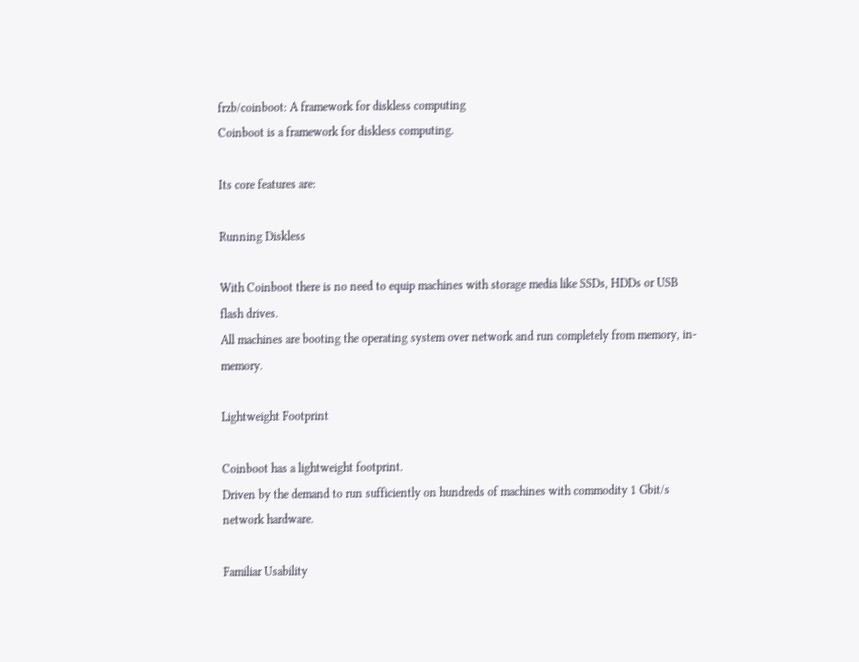frzb/coinboot: A framework for diskless computing
Coinboot is a framework for diskless computing.

Its core features are:

Running Diskless

With Coinboot there is no need to equip machines with storage media like SSDs, HDDs or USB flash drives.
All machines are booting the operating system over network and run completely from memory, in-memory.

Lightweight Footprint

Coinboot has a lightweight footprint.
Driven by the demand to run sufficiently on hundreds of machines with commodity 1 Gbit/s network hardware.

Familiar Usability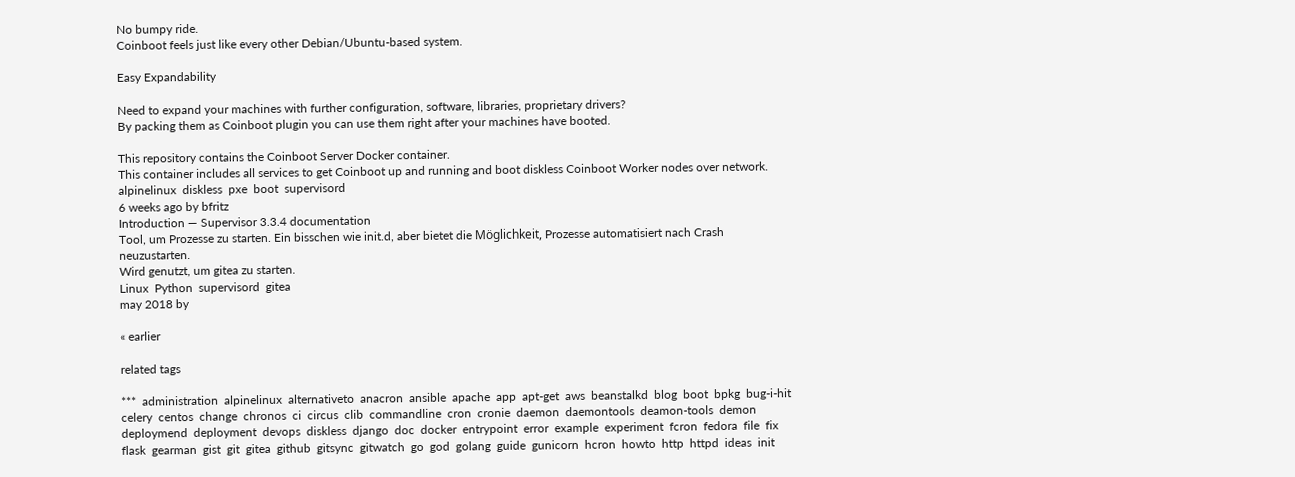No bumpy ride.
Coinboot feels just like every other Debian/Ubuntu-based system.

Easy Expandability

Need to expand your machines with further configuration, software, libraries, proprietary drivers?
By packing them as Coinboot plugin you can use them right after your machines have booted.

This repository contains the Coinboot Server Docker container.
This container includes all services to get Coinboot up and running and boot diskless Coinboot Worker nodes over network.
alpinelinux  diskless  pxe  boot  supervisord
6 weeks ago by bfritz
Introduction — Supervisor 3.3.4 documentation
Tool, um Prozesse zu starten. Ein bisschen wie init.d, aber bietet die Möglichkeit, Prozesse automatisiert nach Crash neuzustarten.
Wird genutzt, um gitea zu starten.
Linux  Python  supervisord  gitea
may 2018 by

« earlier

related tags

***  administration  alpinelinux  alternativeto  anacron  ansible  apache  app  apt-get  aws  beanstalkd  blog  boot  bpkg  bug-i-hit  celery  centos  change  chronos  ci  circus  clib  commandline  cron  cronie  daemon  daemontools  deamon-tools  demon  deploymend  deployment  devops  diskless  django  doc  docker  entrypoint  error  example  experiment  fcron  fedora  file  fix  flask  gearman  gist  git  gitea  github  gitsync  gitwatch  go  god  golang  guide  gunicorn  hcron  howto  http  httpd  ideas  init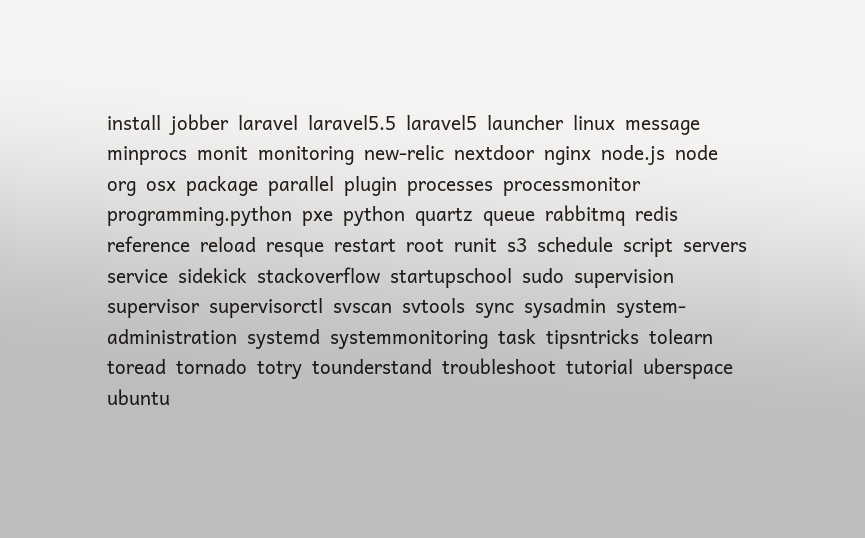install  jobber  laravel  laravel5.5  laravel5  launcher  linux  message  minprocs  monit  monitoring  new-relic  nextdoor  nginx  node.js  node  org  osx  package  parallel  plugin  processes  processmonitor  programming.python  pxe  python  quartz  queue  rabbitmq  redis  reference  reload  resque  restart  root  runit  s3  schedule  script  servers  service  sidekick  stackoverflow  startupschool  sudo  supervision  supervisor  supervisorctl  svscan  svtools  sync  sysadmin  system-administration  systemd  systemmonitoring  task  tipsntricks  tolearn  toread  tornado  totry  tounderstand  troubleshoot  tutorial  uberspace  ubuntu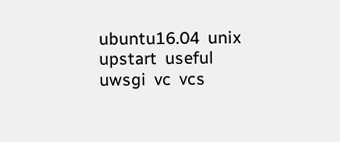ubuntu16.04  unix  upstart  useful  uwsgi  vc  vcs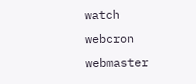watch  webcron  webmaster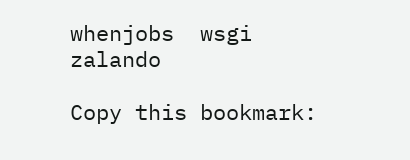whenjobs  wsgi  zalando

Copy this bookmark: